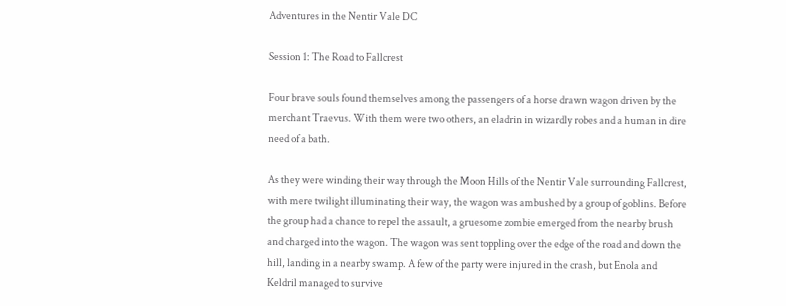Adventures in the Nentir Vale DC

Session 1: The Road to Fallcrest

Four brave souls found themselves among the passengers of a horse drawn wagon driven by the merchant Traevus. With them were two others, an eladrin in wizardly robes and a human in dire need of a bath.

As they were winding their way through the Moon Hills of the Nentir Vale surrounding Fallcrest, with mere twilight illuminating their way, the wagon was ambushed by a group of goblins. Before the group had a chance to repel the assault, a gruesome zombie emerged from the nearby brush and charged into the wagon. The wagon was sent toppling over the edge of the road and down the hill, landing in a nearby swamp. A few of the party were injured in the crash, but Enola and Keldril managed to survive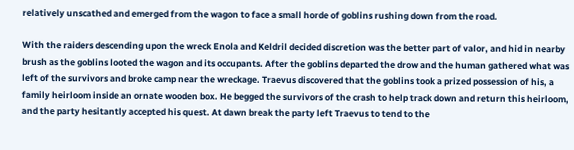relatively unscathed and emerged from the wagon to face a small horde of goblins rushing down from the road.

With the raiders descending upon the wreck Enola and Keldril decided discretion was the better part of valor, and hid in nearby brush as the goblins looted the wagon and its occupants. After the goblins departed the drow and the human gathered what was left of the survivors and broke camp near the wreckage. Traevus discovered that the goblins took a prized possession of his, a family heirloom inside an ornate wooden box. He begged the survivors of the crash to help track down and return this heirloom, and the party hesitantly accepted his quest. At dawn break the party left Traevus to tend to the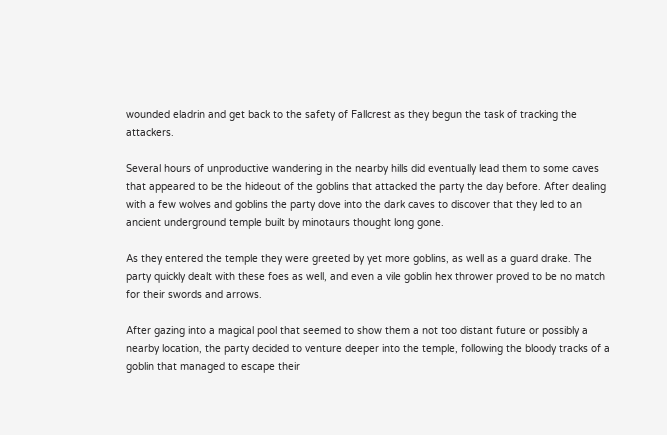wounded eladrin and get back to the safety of Fallcrest as they begun the task of tracking the attackers.

Several hours of unproductive wandering in the nearby hills did eventually lead them to some caves that appeared to be the hideout of the goblins that attacked the party the day before. After dealing with a few wolves and goblins the party dove into the dark caves to discover that they led to an ancient underground temple built by minotaurs thought long gone.

As they entered the temple they were greeted by yet more goblins, as well as a guard drake. The party quickly dealt with these foes as well, and even a vile goblin hex thrower proved to be no match for their swords and arrows.

After gazing into a magical pool that seemed to show them a not too distant future or possibly a nearby location, the party decided to venture deeper into the temple, following the bloody tracks of a goblin that managed to escape their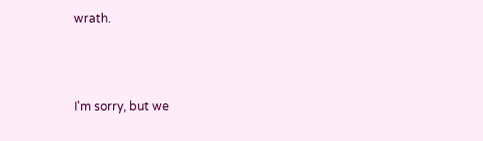wrath.



I'm sorry, but we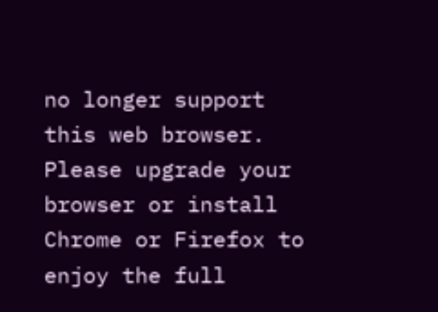no longer support this web browser. Please upgrade your browser or install Chrome or Firefox to enjoy the full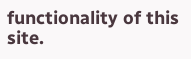functionality of this site.